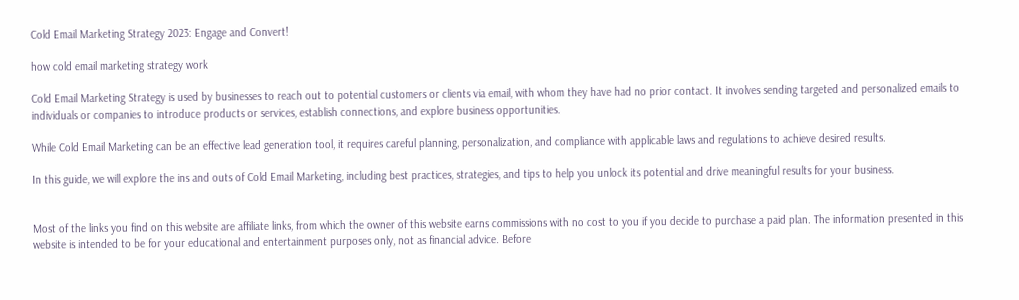Cold Email Marketing Strategy 2023: Engage and Convert!

how cold email marketing strategy work

Cold Email Marketing Strategy is used by businesses to reach out to potential customers or clients via email, with whom they have had no prior contact. It involves sending targeted and personalized emails to individuals or companies to introduce products or services, establish connections, and explore business opportunities.

While Cold Email Marketing can be an effective lead generation tool, it requires careful planning, personalization, and compliance with applicable laws and regulations to achieve desired results.

In this guide, we will explore the ins and outs of Cold Email Marketing, including best practices, strategies, and tips to help you unlock its potential and drive meaningful results for your business.


Most of the links you find on this website are affiliate links, from which the owner of this website earns commissions with no cost to you if you decide to purchase a paid plan. The information presented in this website is intended to be for your educational and entertainment purposes only, not as financial advice. Before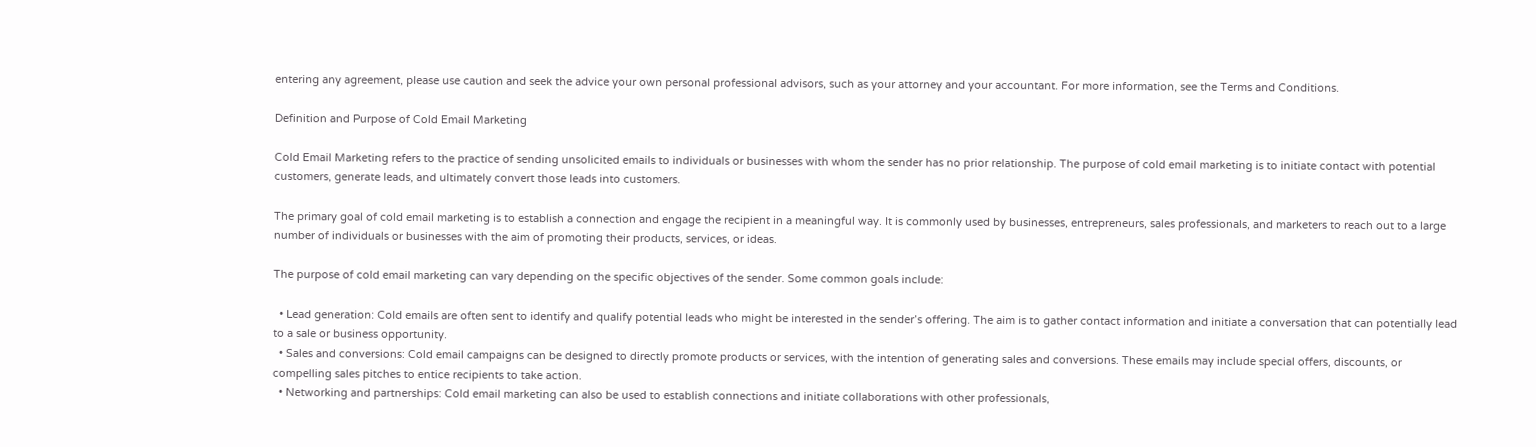entering any agreement, please use caution and seek the advice your own personal professional advisors, such as your attorney and your accountant. For more information, see the Terms and Conditions.

Definition and Purpose of Cold Email Marketing

Cold Email Marketing refers to the practice of sending unsolicited emails to individuals or businesses with whom the sender has no prior relationship. The purpose of cold email marketing is to initiate contact with potential customers, generate leads, and ultimately convert those leads into customers.

The primary goal of cold email marketing is to establish a connection and engage the recipient in a meaningful way. It is commonly used by businesses, entrepreneurs, sales professionals, and marketers to reach out to a large number of individuals or businesses with the aim of promoting their products, services, or ideas.

The purpose of cold email marketing can vary depending on the specific objectives of the sender. Some common goals include:

  • Lead generation: Cold emails are often sent to identify and qualify potential leads who might be interested in the sender’s offering. The aim is to gather contact information and initiate a conversation that can potentially lead to a sale or business opportunity.
  • Sales and conversions: Cold email campaigns can be designed to directly promote products or services, with the intention of generating sales and conversions. These emails may include special offers, discounts, or compelling sales pitches to entice recipients to take action.
  • Networking and partnerships: Cold email marketing can also be used to establish connections and initiate collaborations with other professionals,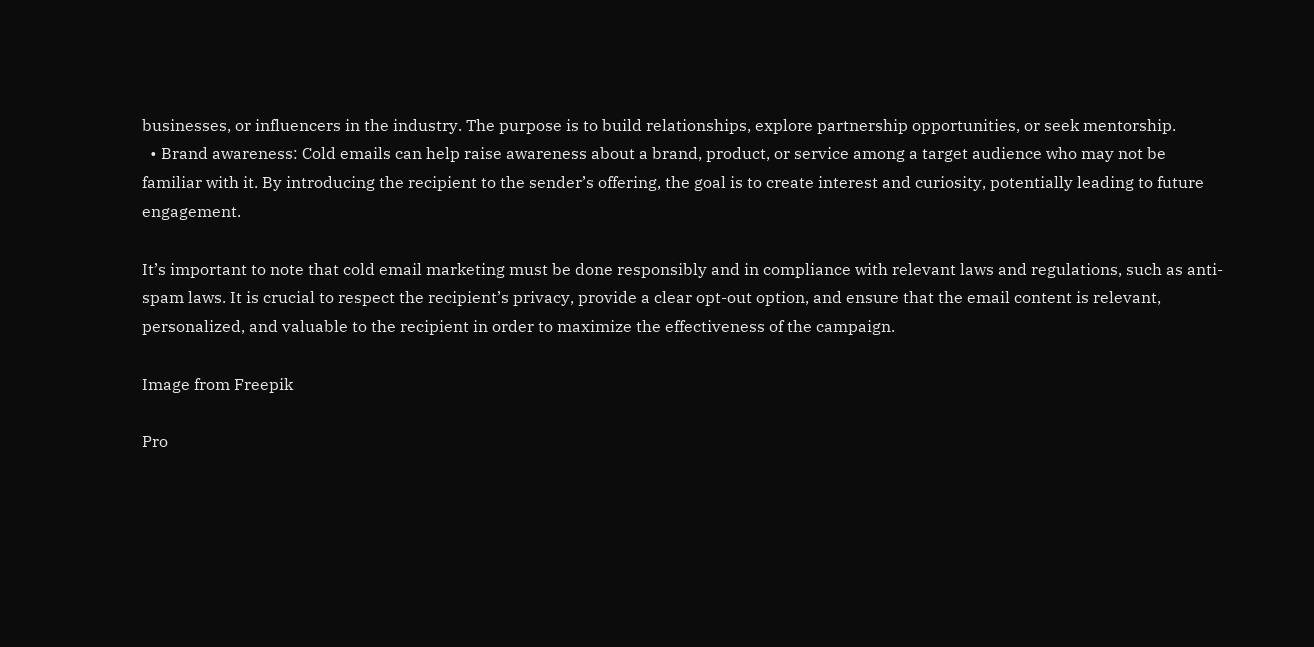businesses, or influencers in the industry. The purpose is to build relationships, explore partnership opportunities, or seek mentorship.
  • Brand awareness: Cold emails can help raise awareness about a brand, product, or service among a target audience who may not be familiar with it. By introducing the recipient to the sender’s offering, the goal is to create interest and curiosity, potentially leading to future engagement.

It’s important to note that cold email marketing must be done responsibly and in compliance with relevant laws and regulations, such as anti-spam laws. It is crucial to respect the recipient’s privacy, provide a clear opt-out option, and ensure that the email content is relevant, personalized, and valuable to the recipient in order to maximize the effectiveness of the campaign.

Image from Freepik

Pro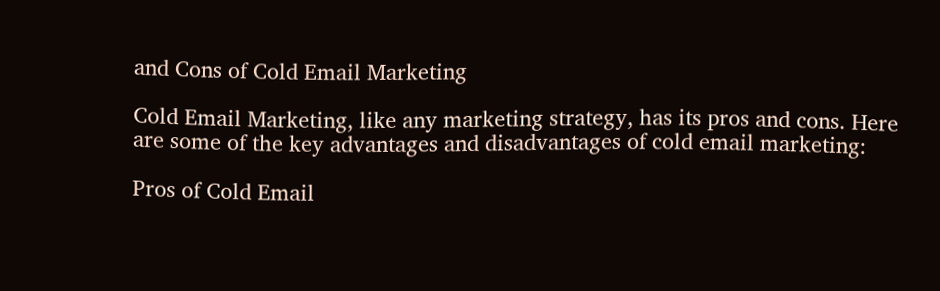and Cons of Cold Email Marketing

Cold Email Marketing, like any marketing strategy, has its pros and cons. Here are some of the key advantages and disadvantages of cold email marketing:

Pros of Cold Email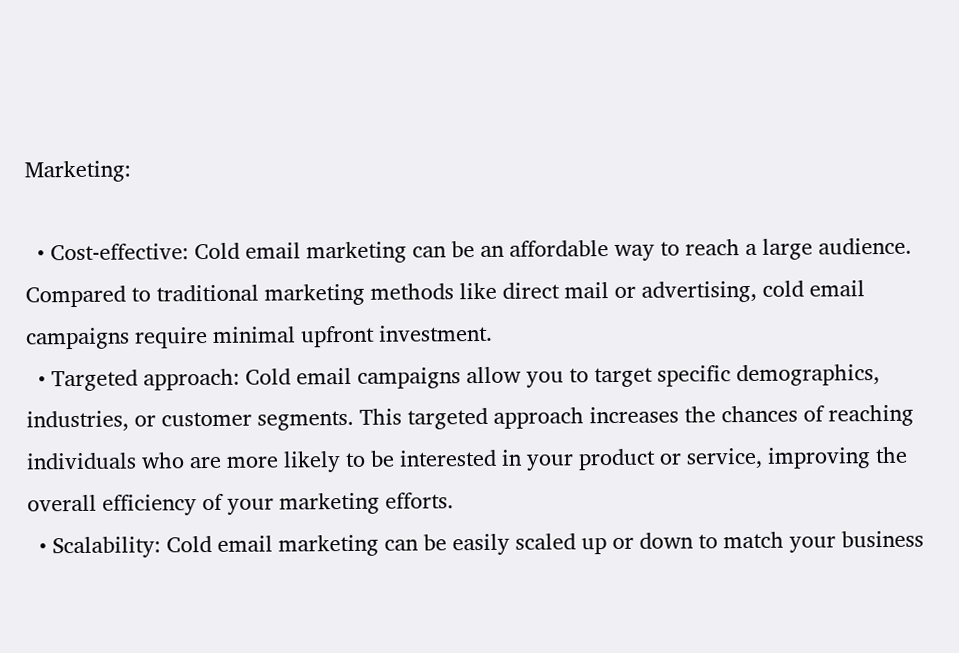Marketing:

  • Cost-effective: Cold email marketing can be an affordable way to reach a large audience. Compared to traditional marketing methods like direct mail or advertising, cold email campaigns require minimal upfront investment.
  • Targeted approach: Cold email campaigns allow you to target specific demographics, industries, or customer segments. This targeted approach increases the chances of reaching individuals who are more likely to be interested in your product or service, improving the overall efficiency of your marketing efforts.
  • Scalability: Cold email marketing can be easily scaled up or down to match your business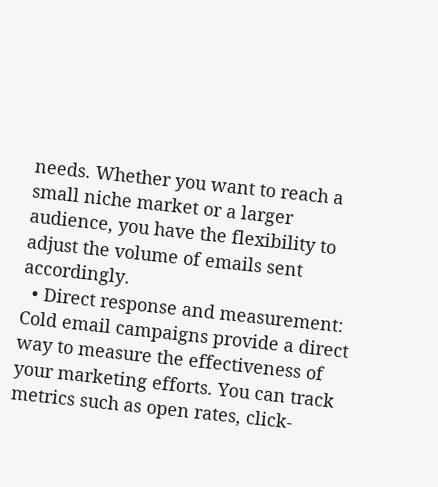needs. Whether you want to reach a small niche market or a larger audience, you have the flexibility to adjust the volume of emails sent accordingly.
  • Direct response and measurement: Cold email campaigns provide a direct way to measure the effectiveness of your marketing efforts. You can track metrics such as open rates, click-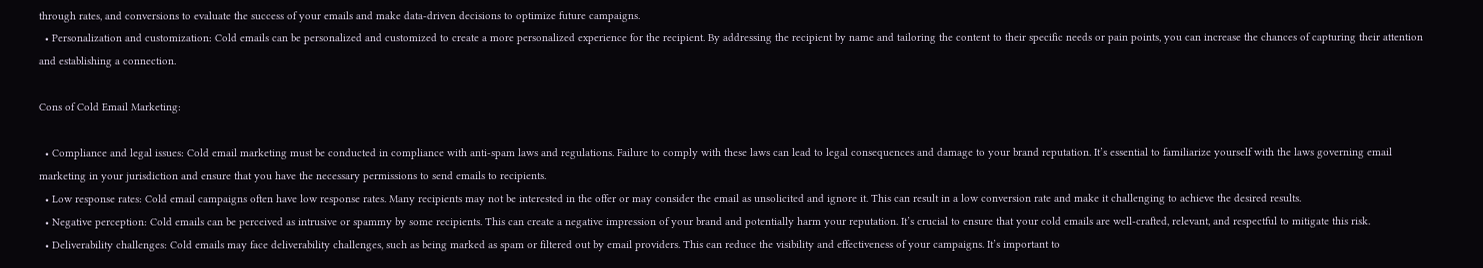through rates, and conversions to evaluate the success of your emails and make data-driven decisions to optimize future campaigns.
  • Personalization and customization: Cold emails can be personalized and customized to create a more personalized experience for the recipient. By addressing the recipient by name and tailoring the content to their specific needs or pain points, you can increase the chances of capturing their attention and establishing a connection.

Cons of Cold Email Marketing:

  • Compliance and legal issues: Cold email marketing must be conducted in compliance with anti-spam laws and regulations. Failure to comply with these laws can lead to legal consequences and damage to your brand reputation. It’s essential to familiarize yourself with the laws governing email marketing in your jurisdiction and ensure that you have the necessary permissions to send emails to recipients.
  • Low response rates: Cold email campaigns often have low response rates. Many recipients may not be interested in the offer or may consider the email as unsolicited and ignore it. This can result in a low conversion rate and make it challenging to achieve the desired results.
  • Negative perception: Cold emails can be perceived as intrusive or spammy by some recipients. This can create a negative impression of your brand and potentially harm your reputation. It’s crucial to ensure that your cold emails are well-crafted, relevant, and respectful to mitigate this risk.
  • Deliverability challenges: Cold emails may face deliverability challenges, such as being marked as spam or filtered out by email providers. This can reduce the visibility and effectiveness of your campaigns. It’s important to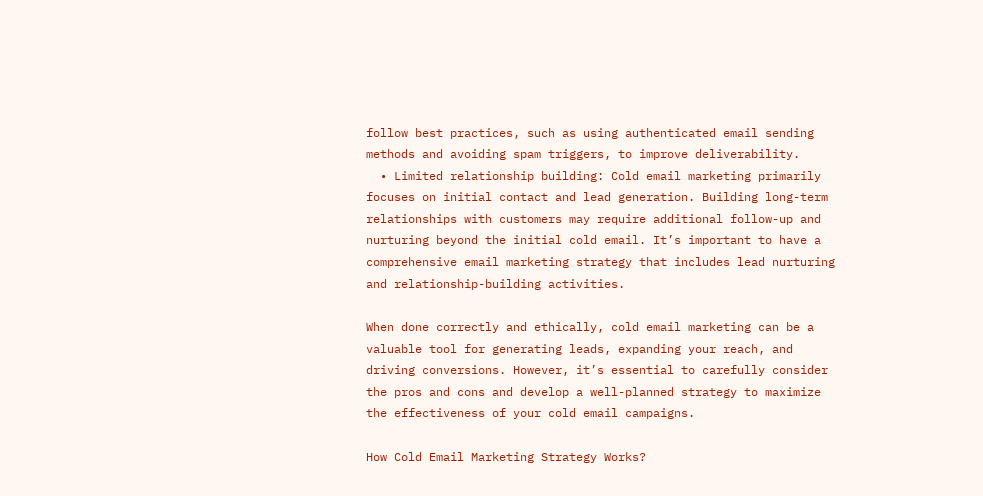follow best practices, such as using authenticated email sending methods and avoiding spam triggers, to improve deliverability.
  • Limited relationship building: Cold email marketing primarily focuses on initial contact and lead generation. Building long-term relationships with customers may require additional follow-up and nurturing beyond the initial cold email. It’s important to have a comprehensive email marketing strategy that includes lead nurturing and relationship-building activities.

When done correctly and ethically, cold email marketing can be a valuable tool for generating leads, expanding your reach, and driving conversions. However, it’s essential to carefully consider the pros and cons and develop a well-planned strategy to maximize the effectiveness of your cold email campaigns.

How Cold Email Marketing Strategy Works?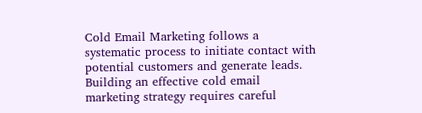Cold Email Marketing follows a systematic process to initiate contact with potential customers and generate leads. Building an effective cold email marketing strategy requires careful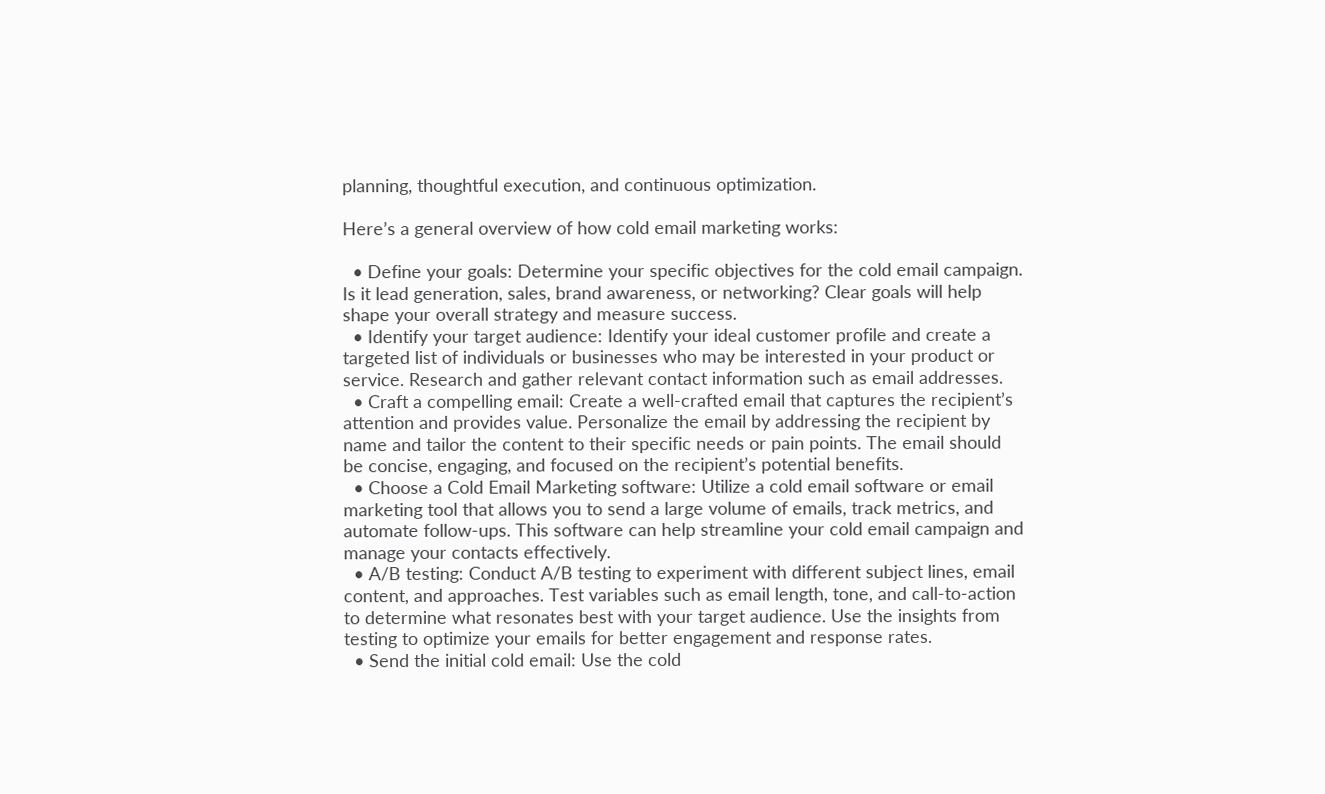planning, thoughtful execution, and continuous optimization.

Here’s a general overview of how cold email marketing works:

  • Define your goals: Determine your specific objectives for the cold email campaign. Is it lead generation, sales, brand awareness, or networking? Clear goals will help shape your overall strategy and measure success.
  • Identify your target audience: Identify your ideal customer profile and create a targeted list of individuals or businesses who may be interested in your product or service. Research and gather relevant contact information such as email addresses.
  • Craft a compelling email: Create a well-crafted email that captures the recipient’s attention and provides value. Personalize the email by addressing the recipient by name and tailor the content to their specific needs or pain points. The email should be concise, engaging, and focused on the recipient’s potential benefits.
  • Choose a Cold Email Marketing software: Utilize a cold email software or email marketing tool that allows you to send a large volume of emails, track metrics, and automate follow-ups. This software can help streamline your cold email campaign and manage your contacts effectively.
  • A/B testing: Conduct A/B testing to experiment with different subject lines, email content, and approaches. Test variables such as email length, tone, and call-to-action to determine what resonates best with your target audience. Use the insights from testing to optimize your emails for better engagement and response rates.
  • Send the initial cold email: Use the cold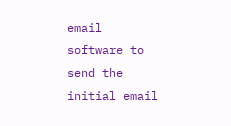email software to send the initial email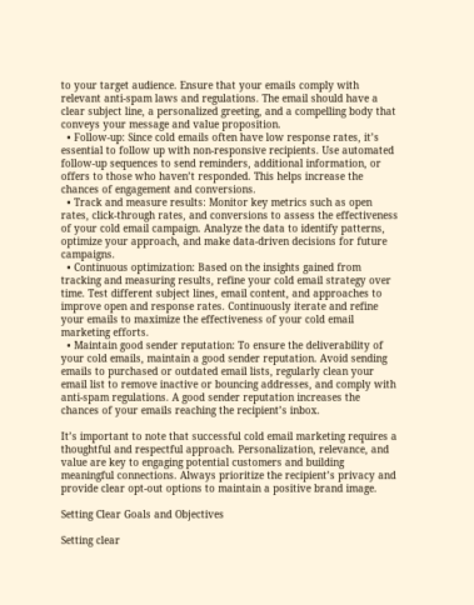to your target audience. Ensure that your emails comply with relevant anti-spam laws and regulations. The email should have a clear subject line, a personalized greeting, and a compelling body that conveys your message and value proposition.
  • Follow-up: Since cold emails often have low response rates, it’s essential to follow up with non-responsive recipients. Use automated follow-up sequences to send reminders, additional information, or offers to those who haven’t responded. This helps increase the chances of engagement and conversions.
  • Track and measure results: Monitor key metrics such as open rates, click-through rates, and conversions to assess the effectiveness of your cold email campaign. Analyze the data to identify patterns, optimize your approach, and make data-driven decisions for future campaigns.
  • Continuous optimization: Based on the insights gained from tracking and measuring results, refine your cold email strategy over time. Test different subject lines, email content, and approaches to improve open and response rates. Continuously iterate and refine your emails to maximize the effectiveness of your cold email marketing efforts.
  • Maintain good sender reputation: To ensure the deliverability of your cold emails, maintain a good sender reputation. Avoid sending emails to purchased or outdated email lists, regularly clean your email list to remove inactive or bouncing addresses, and comply with anti-spam regulations. A good sender reputation increases the chances of your emails reaching the recipient’s inbox.

It’s important to note that successful cold email marketing requires a thoughtful and respectful approach. Personalization, relevance, and value are key to engaging potential customers and building meaningful connections. Always prioritize the recipient’s privacy and provide clear opt-out options to maintain a positive brand image.

Setting Clear Goals and Objectives

Setting clear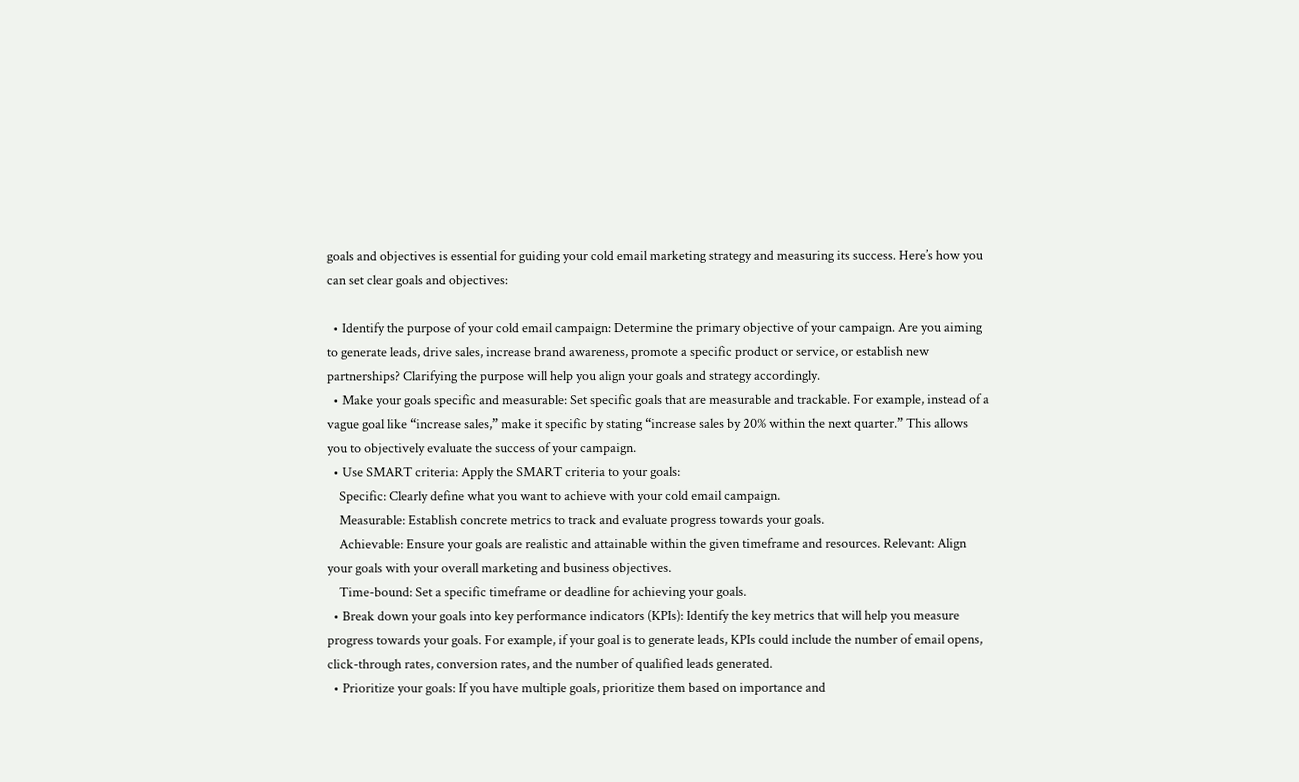goals and objectives is essential for guiding your cold email marketing strategy and measuring its success. Here’s how you can set clear goals and objectives:

  • Identify the purpose of your cold email campaign: Determine the primary objective of your campaign. Are you aiming to generate leads, drive sales, increase brand awareness, promote a specific product or service, or establish new partnerships? Clarifying the purpose will help you align your goals and strategy accordingly.
  • Make your goals specific and measurable: Set specific goals that are measurable and trackable. For example, instead of a vague goal like “increase sales,” make it specific by stating “increase sales by 20% within the next quarter.” This allows you to objectively evaluate the success of your campaign.
  • Use SMART criteria: Apply the SMART criteria to your goals:
    Specific: Clearly define what you want to achieve with your cold email campaign.
    Measurable: Establish concrete metrics to track and evaluate progress towards your goals.
    Achievable: Ensure your goals are realistic and attainable within the given timeframe and resources. Relevant: Align your goals with your overall marketing and business objectives.
    Time-bound: Set a specific timeframe or deadline for achieving your goals.
  • Break down your goals into key performance indicators (KPIs): Identify the key metrics that will help you measure progress towards your goals. For example, if your goal is to generate leads, KPIs could include the number of email opens, click-through rates, conversion rates, and the number of qualified leads generated.
  • Prioritize your goals: If you have multiple goals, prioritize them based on importance and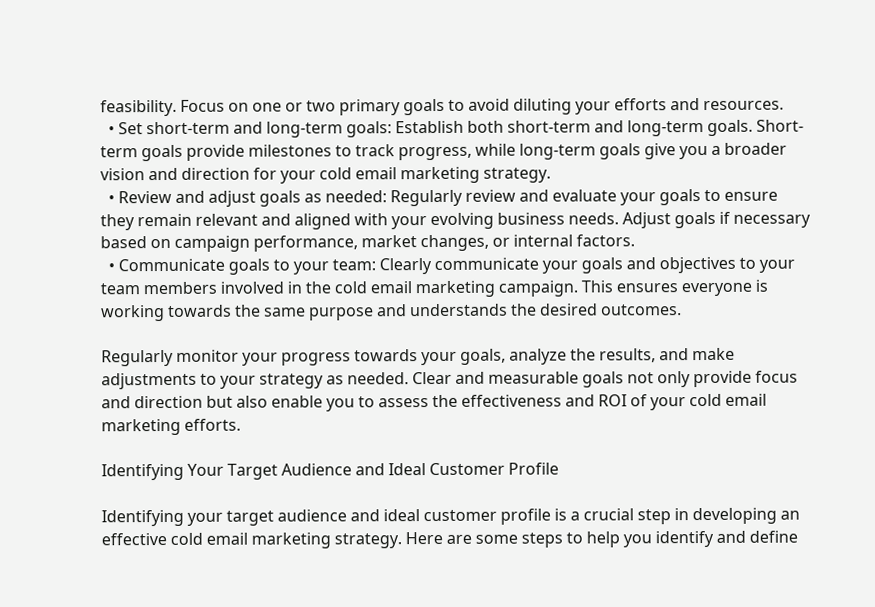feasibility. Focus on one or two primary goals to avoid diluting your efforts and resources.
  • Set short-term and long-term goals: Establish both short-term and long-term goals. Short-term goals provide milestones to track progress, while long-term goals give you a broader vision and direction for your cold email marketing strategy.
  • Review and adjust goals as needed: Regularly review and evaluate your goals to ensure they remain relevant and aligned with your evolving business needs. Adjust goals if necessary based on campaign performance, market changes, or internal factors.
  • Communicate goals to your team: Clearly communicate your goals and objectives to your team members involved in the cold email marketing campaign. This ensures everyone is working towards the same purpose and understands the desired outcomes.

Regularly monitor your progress towards your goals, analyze the results, and make adjustments to your strategy as needed. Clear and measurable goals not only provide focus and direction but also enable you to assess the effectiveness and ROI of your cold email marketing efforts.

Identifying Your Target Audience and Ideal Customer Profile

Identifying your target audience and ideal customer profile is a crucial step in developing an effective cold email marketing strategy. Here are some steps to help you identify and define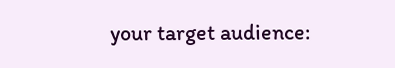your target audience: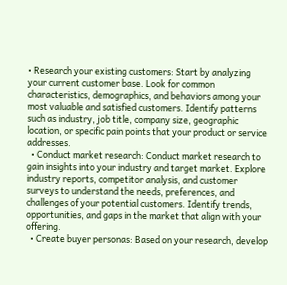• Research your existing customers: Start by analyzing your current customer base. Look for common characteristics, demographics, and behaviors among your most valuable and satisfied customers. Identify patterns such as industry, job title, company size, geographic location, or specific pain points that your product or service addresses.
  • Conduct market research: Conduct market research to gain insights into your industry and target market. Explore industry reports, competitor analysis, and customer surveys to understand the needs, preferences, and challenges of your potential customers. Identify trends, opportunities, and gaps in the market that align with your offering.
  • Create buyer personas: Based on your research, develop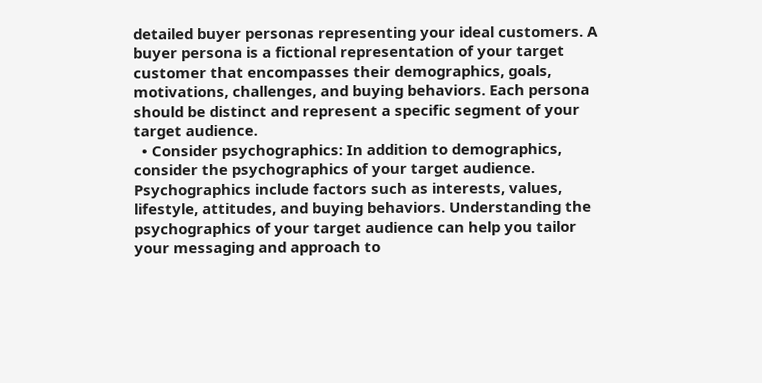detailed buyer personas representing your ideal customers. A buyer persona is a fictional representation of your target customer that encompasses their demographics, goals, motivations, challenges, and buying behaviors. Each persona should be distinct and represent a specific segment of your target audience.
  • Consider psychographics: In addition to demographics, consider the psychographics of your target audience. Psychographics include factors such as interests, values, lifestyle, attitudes, and buying behaviors. Understanding the psychographics of your target audience can help you tailor your messaging and approach to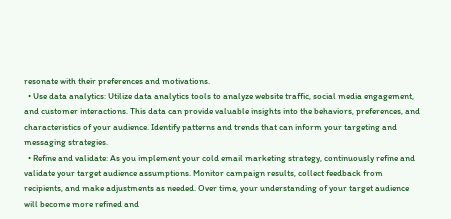resonate with their preferences and motivations.
  • Use data analytics: Utilize data analytics tools to analyze website traffic, social media engagement, and customer interactions. This data can provide valuable insights into the behaviors, preferences, and characteristics of your audience. Identify patterns and trends that can inform your targeting and messaging strategies.
  • Refine and validate: As you implement your cold email marketing strategy, continuously refine and validate your target audience assumptions. Monitor campaign results, collect feedback from recipients, and make adjustments as needed. Over time, your understanding of your target audience will become more refined and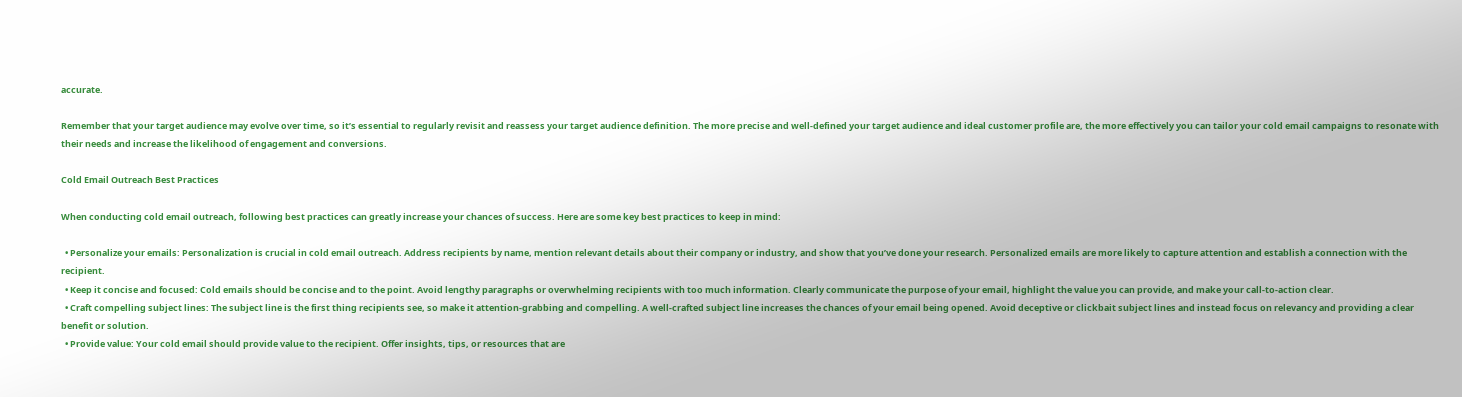accurate.

Remember that your target audience may evolve over time, so it’s essential to regularly revisit and reassess your target audience definition. The more precise and well-defined your target audience and ideal customer profile are, the more effectively you can tailor your cold email campaigns to resonate with their needs and increase the likelihood of engagement and conversions.

Cold Email Outreach Best Practices

When conducting cold email outreach, following best practices can greatly increase your chances of success. Here are some key best practices to keep in mind:

  • Personalize your emails: Personalization is crucial in cold email outreach. Address recipients by name, mention relevant details about their company or industry, and show that you’ve done your research. Personalized emails are more likely to capture attention and establish a connection with the recipient.
  • Keep it concise and focused: Cold emails should be concise and to the point. Avoid lengthy paragraphs or overwhelming recipients with too much information. Clearly communicate the purpose of your email, highlight the value you can provide, and make your call-to-action clear.
  • Craft compelling subject lines: The subject line is the first thing recipients see, so make it attention-grabbing and compelling. A well-crafted subject line increases the chances of your email being opened. Avoid deceptive or clickbait subject lines and instead focus on relevancy and providing a clear benefit or solution.
  • Provide value: Your cold email should provide value to the recipient. Offer insights, tips, or resources that are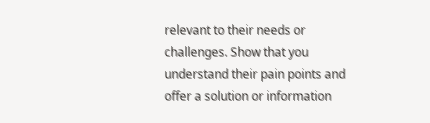relevant to their needs or challenges. Show that you understand their pain points and offer a solution or information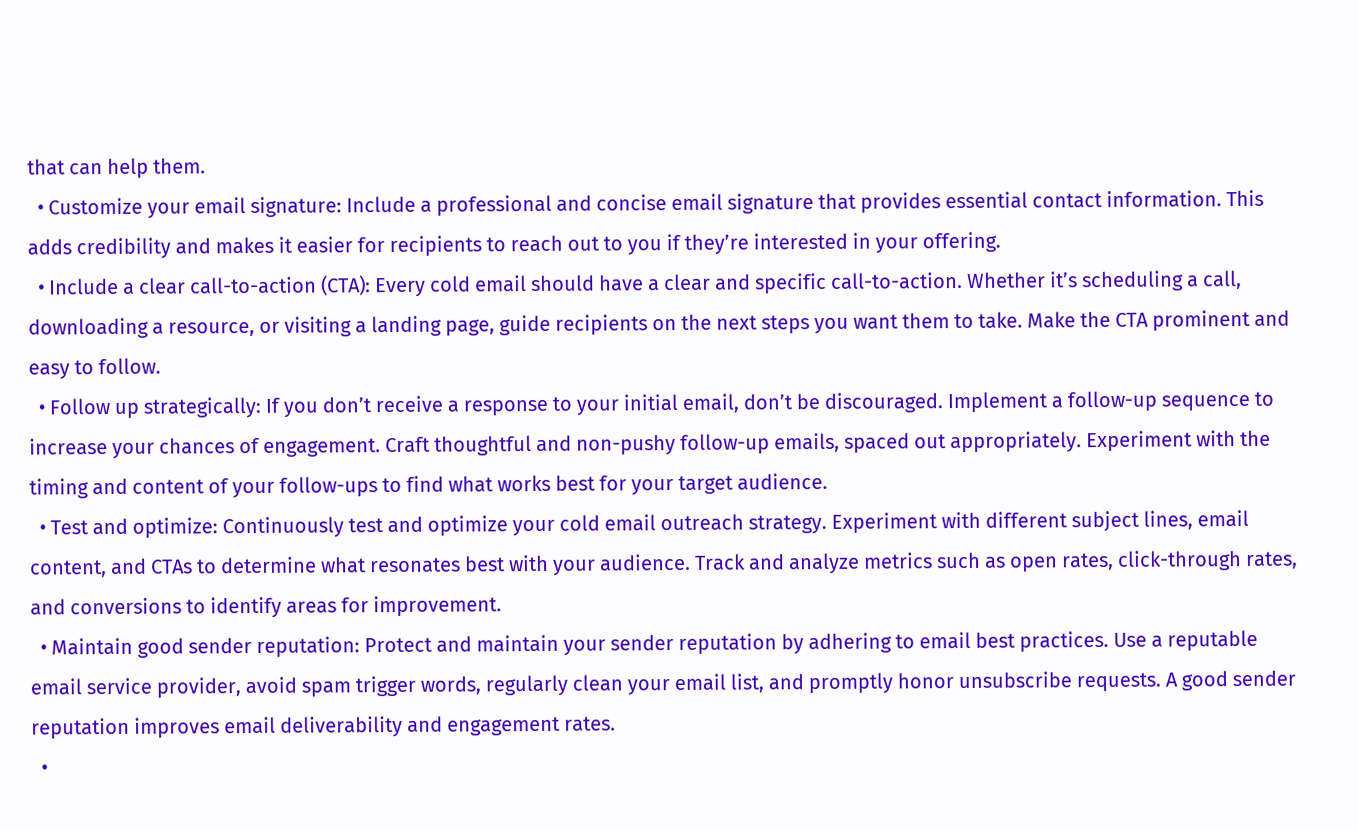that can help them.
  • Customize your email signature: Include a professional and concise email signature that provides essential contact information. This adds credibility and makes it easier for recipients to reach out to you if they’re interested in your offering.
  • Include a clear call-to-action (CTA): Every cold email should have a clear and specific call-to-action. Whether it’s scheduling a call, downloading a resource, or visiting a landing page, guide recipients on the next steps you want them to take. Make the CTA prominent and easy to follow.
  • Follow up strategically: If you don’t receive a response to your initial email, don’t be discouraged. Implement a follow-up sequence to increase your chances of engagement. Craft thoughtful and non-pushy follow-up emails, spaced out appropriately. Experiment with the timing and content of your follow-ups to find what works best for your target audience.
  • Test and optimize: Continuously test and optimize your cold email outreach strategy. Experiment with different subject lines, email content, and CTAs to determine what resonates best with your audience. Track and analyze metrics such as open rates, click-through rates, and conversions to identify areas for improvement.
  • Maintain good sender reputation: Protect and maintain your sender reputation by adhering to email best practices. Use a reputable email service provider, avoid spam trigger words, regularly clean your email list, and promptly honor unsubscribe requests. A good sender reputation improves email deliverability and engagement rates.
  •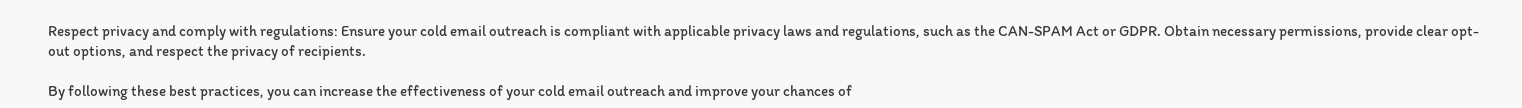Respect privacy and comply with regulations: Ensure your cold email outreach is compliant with applicable privacy laws and regulations, such as the CAN-SPAM Act or GDPR. Obtain necessary permissions, provide clear opt-out options, and respect the privacy of recipients.

By following these best practices, you can increase the effectiveness of your cold email outreach and improve your chances of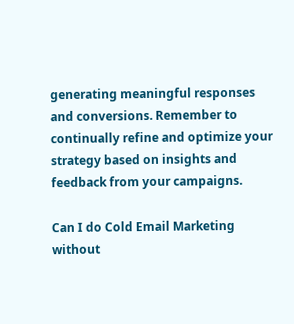generating meaningful responses and conversions. Remember to continually refine and optimize your strategy based on insights and feedback from your campaigns.

Can I do Cold Email Marketing without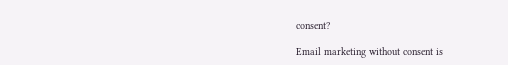consent?

Email marketing without consent is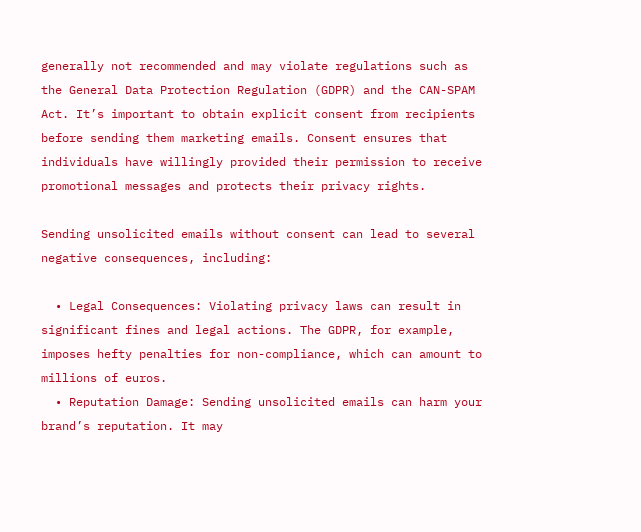generally not recommended and may violate regulations such as the General Data Protection Regulation (GDPR) and the CAN-SPAM Act. It’s important to obtain explicit consent from recipients before sending them marketing emails. Consent ensures that individuals have willingly provided their permission to receive promotional messages and protects their privacy rights.

Sending unsolicited emails without consent can lead to several negative consequences, including:

  • Legal Consequences: Violating privacy laws can result in significant fines and legal actions. The GDPR, for example, imposes hefty penalties for non-compliance, which can amount to millions of euros.
  • Reputation Damage: Sending unsolicited emails can harm your brand’s reputation. It may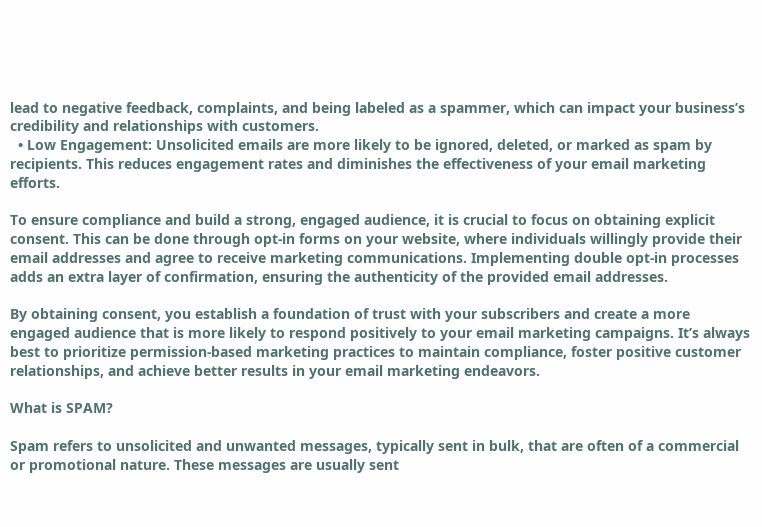lead to negative feedback, complaints, and being labeled as a spammer, which can impact your business’s credibility and relationships with customers.
  • Low Engagement: Unsolicited emails are more likely to be ignored, deleted, or marked as spam by recipients. This reduces engagement rates and diminishes the effectiveness of your email marketing efforts.

To ensure compliance and build a strong, engaged audience, it is crucial to focus on obtaining explicit consent. This can be done through opt-in forms on your website, where individuals willingly provide their email addresses and agree to receive marketing communications. Implementing double opt-in processes adds an extra layer of confirmation, ensuring the authenticity of the provided email addresses.

By obtaining consent, you establish a foundation of trust with your subscribers and create a more engaged audience that is more likely to respond positively to your email marketing campaigns. It’s always best to prioritize permission-based marketing practices to maintain compliance, foster positive customer relationships, and achieve better results in your email marketing endeavors.

What is SPAM?

Spam refers to unsolicited and unwanted messages, typically sent in bulk, that are often of a commercial or promotional nature. These messages are usually sent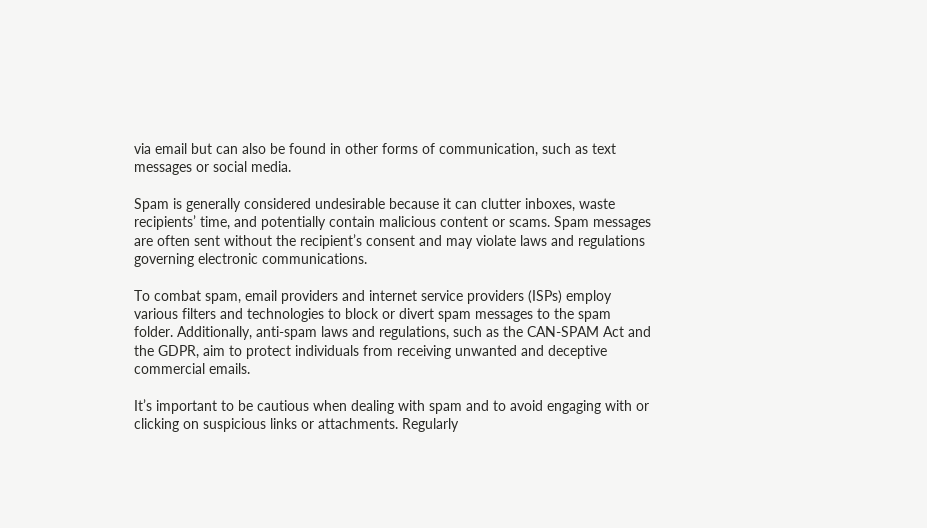via email but can also be found in other forms of communication, such as text messages or social media.

Spam is generally considered undesirable because it can clutter inboxes, waste recipients’ time, and potentially contain malicious content or scams. Spam messages are often sent without the recipient’s consent and may violate laws and regulations governing electronic communications.

To combat spam, email providers and internet service providers (ISPs) employ various filters and technologies to block or divert spam messages to the spam folder. Additionally, anti-spam laws and regulations, such as the CAN-SPAM Act and the GDPR, aim to protect individuals from receiving unwanted and deceptive commercial emails.

It’s important to be cautious when dealing with spam and to avoid engaging with or clicking on suspicious links or attachments. Regularly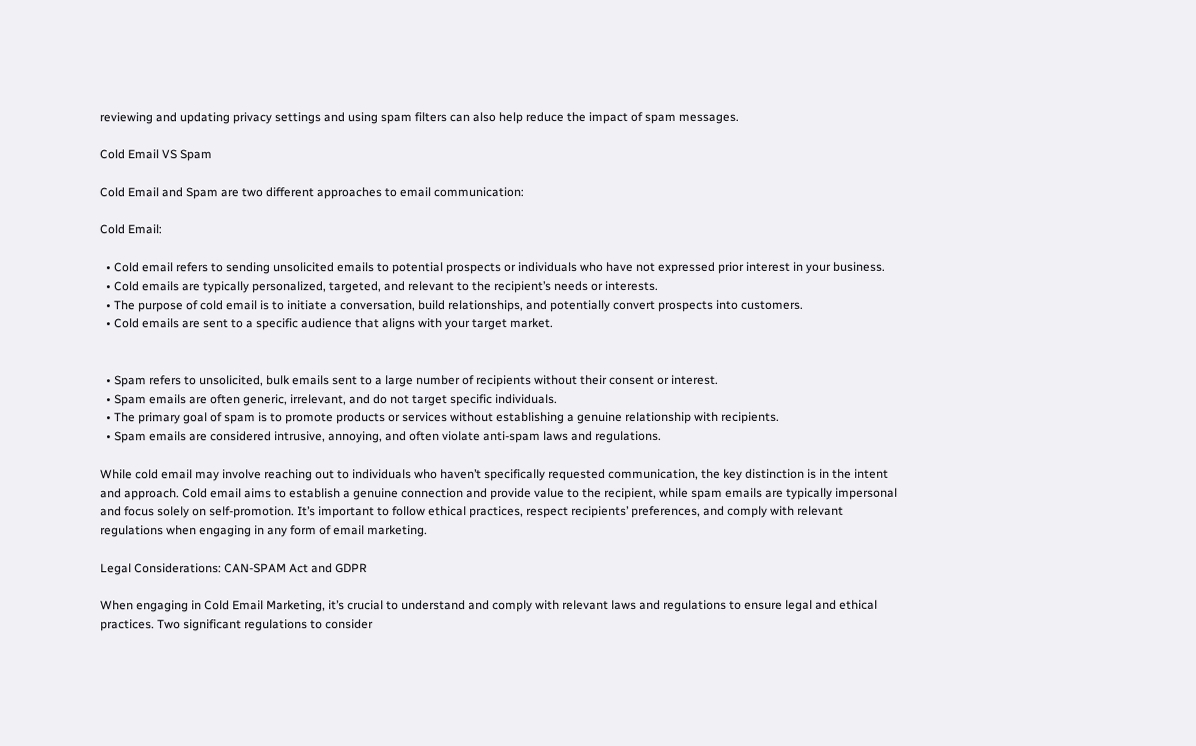reviewing and updating privacy settings and using spam filters can also help reduce the impact of spam messages.

Cold Email VS Spam

Cold Email and Spam are two different approaches to email communication:

Cold Email:

  • Cold email refers to sending unsolicited emails to potential prospects or individuals who have not expressed prior interest in your business.
  • Cold emails are typically personalized, targeted, and relevant to the recipient’s needs or interests.
  • The purpose of cold email is to initiate a conversation, build relationships, and potentially convert prospects into customers.
  • Cold emails are sent to a specific audience that aligns with your target market.


  • Spam refers to unsolicited, bulk emails sent to a large number of recipients without their consent or interest.
  • Spam emails are often generic, irrelevant, and do not target specific individuals.
  • The primary goal of spam is to promote products or services without establishing a genuine relationship with recipients.
  • Spam emails are considered intrusive, annoying, and often violate anti-spam laws and regulations.

While cold email may involve reaching out to individuals who haven’t specifically requested communication, the key distinction is in the intent and approach. Cold email aims to establish a genuine connection and provide value to the recipient, while spam emails are typically impersonal and focus solely on self-promotion. It’s important to follow ethical practices, respect recipients’ preferences, and comply with relevant regulations when engaging in any form of email marketing.

Legal Considerations: CAN-SPAM Act and GDPR

When engaging in Cold Email Marketing, it’s crucial to understand and comply with relevant laws and regulations to ensure legal and ethical practices. Two significant regulations to consider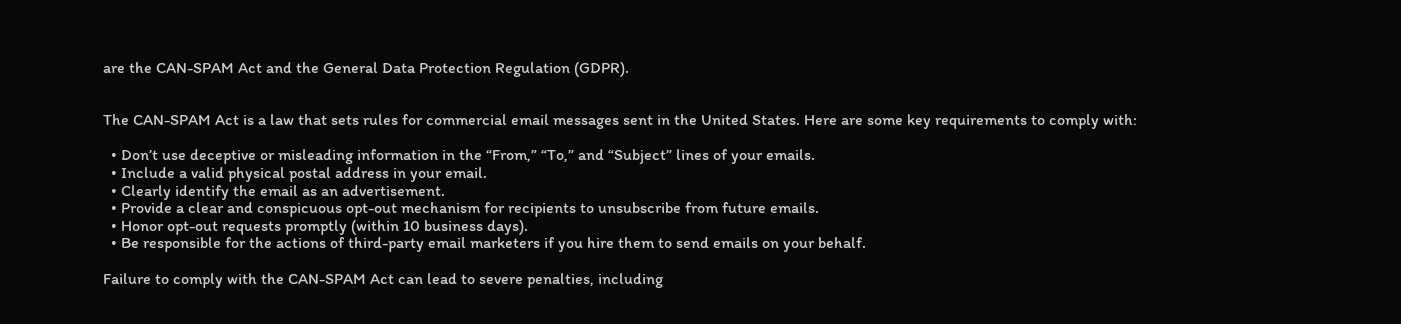are the CAN-SPAM Act and the General Data Protection Regulation (GDPR).


The CAN-SPAM Act is a law that sets rules for commercial email messages sent in the United States. Here are some key requirements to comply with:

  • Don’t use deceptive or misleading information in the “From,” “To,” and “Subject” lines of your emails.
  • Include a valid physical postal address in your email.
  • Clearly identify the email as an advertisement.
  • Provide a clear and conspicuous opt-out mechanism for recipients to unsubscribe from future emails.
  • Honor opt-out requests promptly (within 10 business days).
  • Be responsible for the actions of third-party email marketers if you hire them to send emails on your behalf.

Failure to comply with the CAN-SPAM Act can lead to severe penalties, including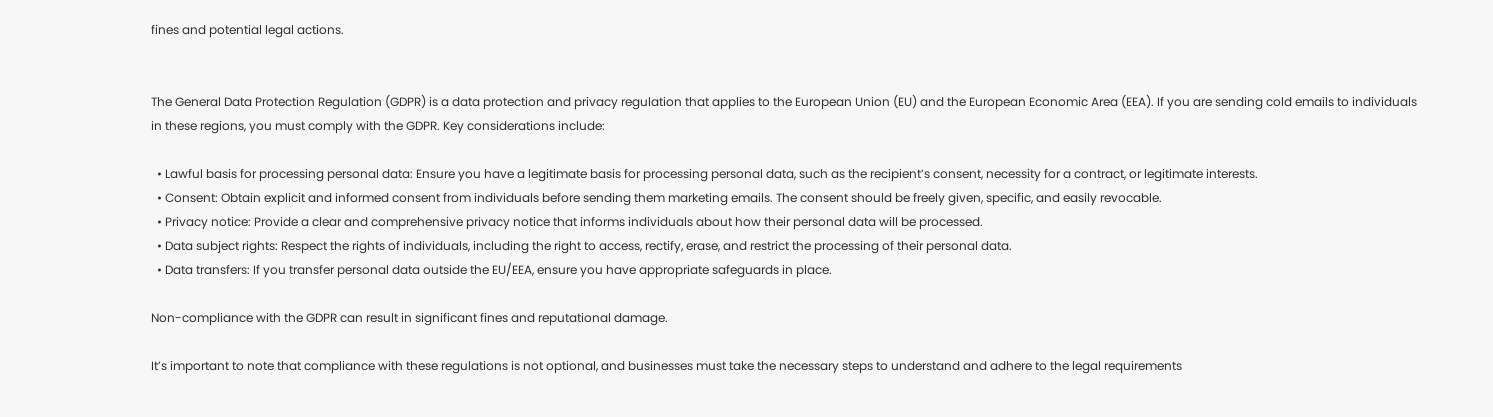fines and potential legal actions.


The General Data Protection Regulation (GDPR) is a data protection and privacy regulation that applies to the European Union (EU) and the European Economic Area (EEA). If you are sending cold emails to individuals in these regions, you must comply with the GDPR. Key considerations include:

  • Lawful basis for processing personal data: Ensure you have a legitimate basis for processing personal data, such as the recipient’s consent, necessity for a contract, or legitimate interests.
  • Consent: Obtain explicit and informed consent from individuals before sending them marketing emails. The consent should be freely given, specific, and easily revocable.
  • Privacy notice: Provide a clear and comprehensive privacy notice that informs individuals about how their personal data will be processed.
  • Data subject rights: Respect the rights of individuals, including the right to access, rectify, erase, and restrict the processing of their personal data.
  • Data transfers: If you transfer personal data outside the EU/EEA, ensure you have appropriate safeguards in place.

Non-compliance with the GDPR can result in significant fines and reputational damage.

It’s important to note that compliance with these regulations is not optional, and businesses must take the necessary steps to understand and adhere to the legal requirements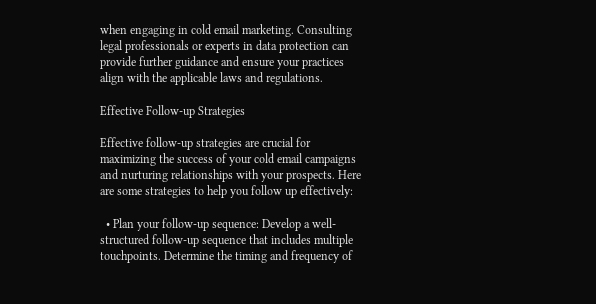when engaging in cold email marketing. Consulting legal professionals or experts in data protection can provide further guidance and ensure your practices align with the applicable laws and regulations.

Effective Follow-up Strategies

Effective follow-up strategies are crucial for maximizing the success of your cold email campaigns and nurturing relationships with your prospects. Here are some strategies to help you follow up effectively:

  • Plan your follow-up sequence: Develop a well-structured follow-up sequence that includes multiple touchpoints. Determine the timing and frequency of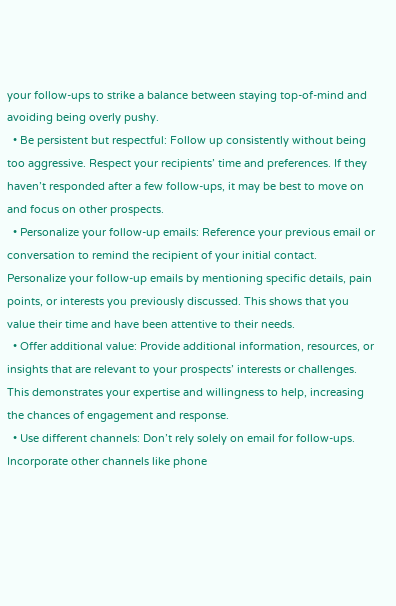your follow-ups to strike a balance between staying top-of-mind and avoiding being overly pushy.
  • Be persistent but respectful: Follow up consistently without being too aggressive. Respect your recipients’ time and preferences. If they haven’t responded after a few follow-ups, it may be best to move on and focus on other prospects.
  • Personalize your follow-up emails: Reference your previous email or conversation to remind the recipient of your initial contact. Personalize your follow-up emails by mentioning specific details, pain points, or interests you previously discussed. This shows that you value their time and have been attentive to their needs.
  • Offer additional value: Provide additional information, resources, or insights that are relevant to your prospects’ interests or challenges. This demonstrates your expertise and willingness to help, increasing the chances of engagement and response.
  • Use different channels: Don’t rely solely on email for follow-ups. Incorporate other channels like phone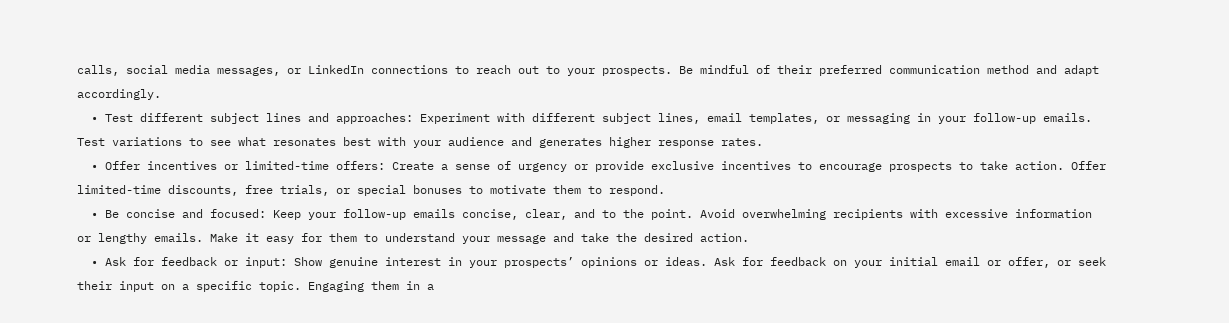calls, social media messages, or LinkedIn connections to reach out to your prospects. Be mindful of their preferred communication method and adapt accordingly.
  • Test different subject lines and approaches: Experiment with different subject lines, email templates, or messaging in your follow-up emails. Test variations to see what resonates best with your audience and generates higher response rates.
  • Offer incentives or limited-time offers: Create a sense of urgency or provide exclusive incentives to encourage prospects to take action. Offer limited-time discounts, free trials, or special bonuses to motivate them to respond.
  • Be concise and focused: Keep your follow-up emails concise, clear, and to the point. Avoid overwhelming recipients with excessive information or lengthy emails. Make it easy for them to understand your message and take the desired action.
  • Ask for feedback or input: Show genuine interest in your prospects’ opinions or ideas. Ask for feedback on your initial email or offer, or seek their input on a specific topic. Engaging them in a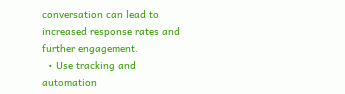conversation can lead to increased response rates and further engagement.
  • Use tracking and automation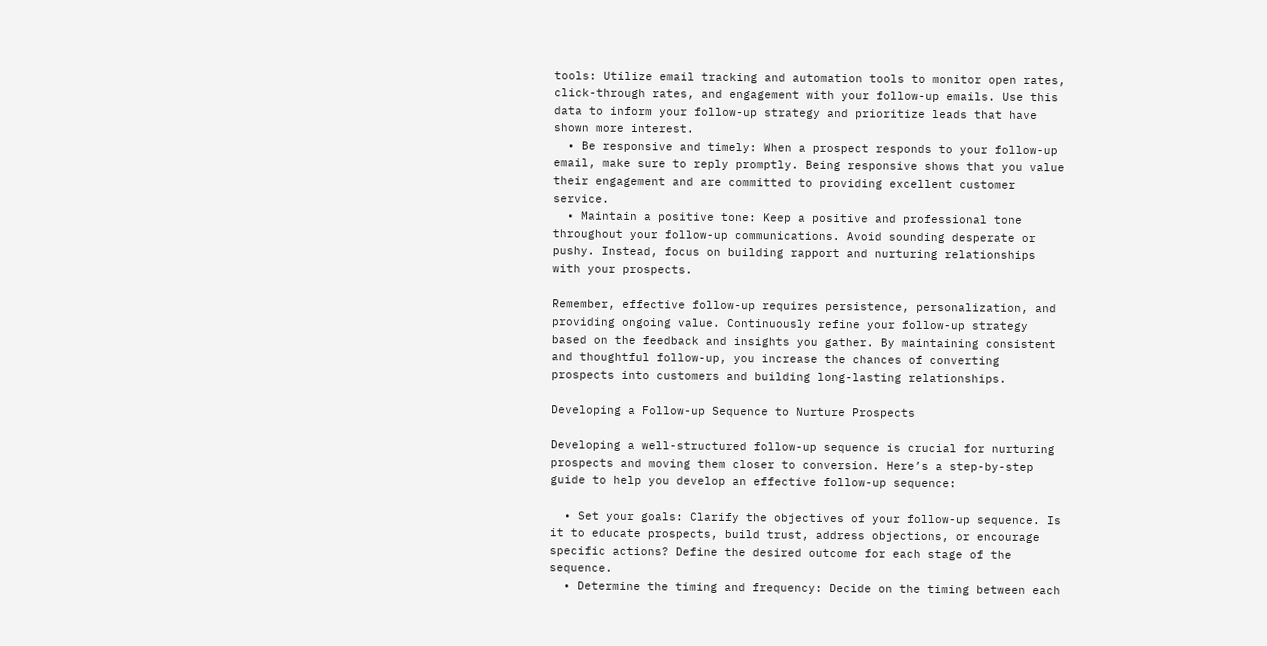tools: Utilize email tracking and automation tools to monitor open rates, click-through rates, and engagement with your follow-up emails. Use this data to inform your follow-up strategy and prioritize leads that have shown more interest.
  • Be responsive and timely: When a prospect responds to your follow-up email, make sure to reply promptly. Being responsive shows that you value their engagement and are committed to providing excellent customer service.
  • Maintain a positive tone: Keep a positive and professional tone throughout your follow-up communications. Avoid sounding desperate or pushy. Instead, focus on building rapport and nurturing relationships with your prospects.

Remember, effective follow-up requires persistence, personalization, and providing ongoing value. Continuously refine your follow-up strategy based on the feedback and insights you gather. By maintaining consistent and thoughtful follow-up, you increase the chances of converting prospects into customers and building long-lasting relationships.

Developing a Follow-up Sequence to Nurture Prospects

Developing a well-structured follow-up sequence is crucial for nurturing prospects and moving them closer to conversion. Here’s a step-by-step guide to help you develop an effective follow-up sequence:

  • Set your goals: Clarify the objectives of your follow-up sequence. Is it to educate prospects, build trust, address objections, or encourage specific actions? Define the desired outcome for each stage of the sequence.
  • Determine the timing and frequency: Decide on the timing between each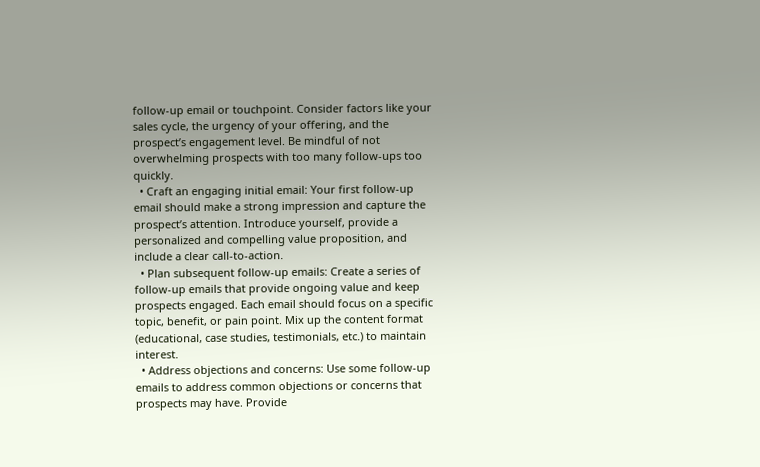follow-up email or touchpoint. Consider factors like your sales cycle, the urgency of your offering, and the prospect’s engagement level. Be mindful of not overwhelming prospects with too many follow-ups too quickly.
  • Craft an engaging initial email: Your first follow-up email should make a strong impression and capture the prospect’s attention. Introduce yourself, provide a personalized and compelling value proposition, and include a clear call-to-action.
  • Plan subsequent follow-up emails: Create a series of follow-up emails that provide ongoing value and keep prospects engaged. Each email should focus on a specific topic, benefit, or pain point. Mix up the content format (educational, case studies, testimonials, etc.) to maintain interest.
  • Address objections and concerns: Use some follow-up emails to address common objections or concerns that prospects may have. Provide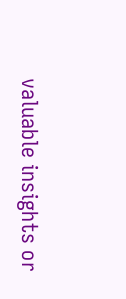valuable insights or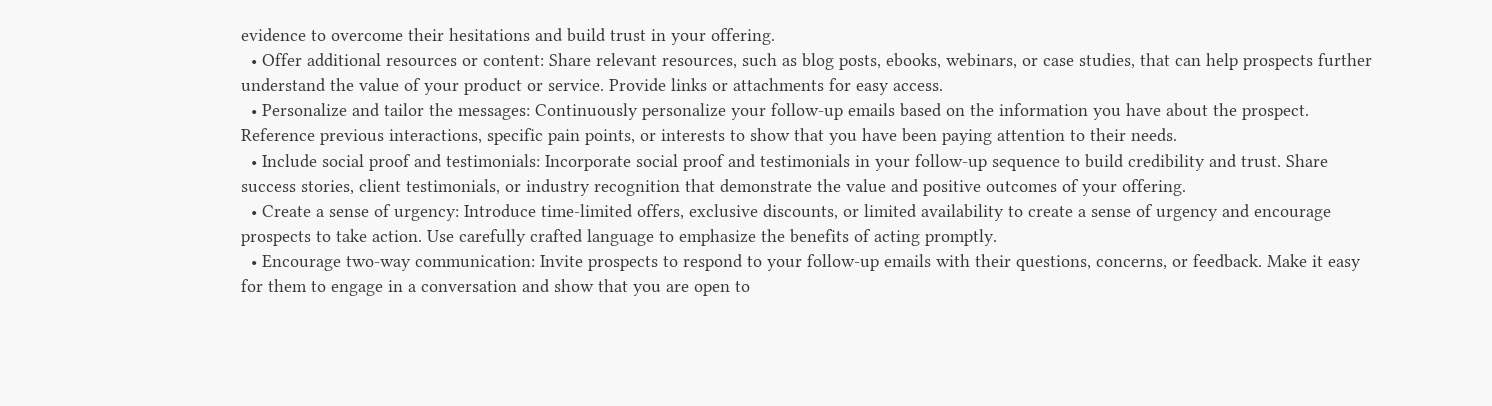evidence to overcome their hesitations and build trust in your offering.
  • Offer additional resources or content: Share relevant resources, such as blog posts, ebooks, webinars, or case studies, that can help prospects further understand the value of your product or service. Provide links or attachments for easy access.
  • Personalize and tailor the messages: Continuously personalize your follow-up emails based on the information you have about the prospect. Reference previous interactions, specific pain points, or interests to show that you have been paying attention to their needs.
  • Include social proof and testimonials: Incorporate social proof and testimonials in your follow-up sequence to build credibility and trust. Share success stories, client testimonials, or industry recognition that demonstrate the value and positive outcomes of your offering.
  • Create a sense of urgency: Introduce time-limited offers, exclusive discounts, or limited availability to create a sense of urgency and encourage prospects to take action. Use carefully crafted language to emphasize the benefits of acting promptly.
  • Encourage two-way communication: Invite prospects to respond to your follow-up emails with their questions, concerns, or feedback. Make it easy for them to engage in a conversation and show that you are open to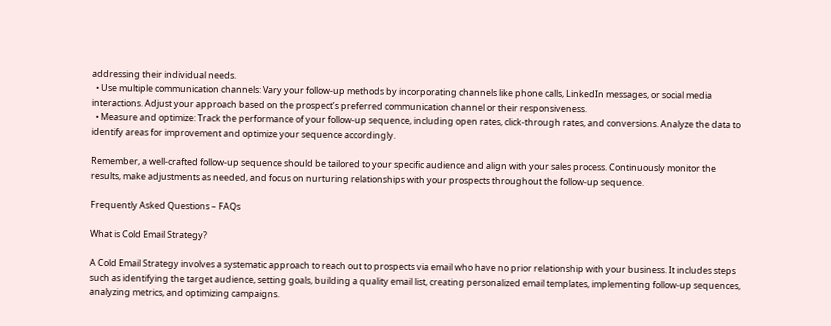addressing their individual needs.
  • Use multiple communication channels: Vary your follow-up methods by incorporating channels like phone calls, LinkedIn messages, or social media interactions. Adjust your approach based on the prospect’s preferred communication channel or their responsiveness.
  • Measure and optimize: Track the performance of your follow-up sequence, including open rates, click-through rates, and conversions. Analyze the data to identify areas for improvement and optimize your sequence accordingly.

Remember, a well-crafted follow-up sequence should be tailored to your specific audience and align with your sales process. Continuously monitor the results, make adjustments as needed, and focus on nurturing relationships with your prospects throughout the follow-up sequence.

Frequently Asked Questions – FAQs

What is Cold Email Strategy?

A Cold Email Strategy involves a systematic approach to reach out to prospects via email who have no prior relationship with your business. It includes steps such as identifying the target audience, setting goals, building a quality email list, creating personalized email templates, implementing follow-up sequences, analyzing metrics, and optimizing campaigns.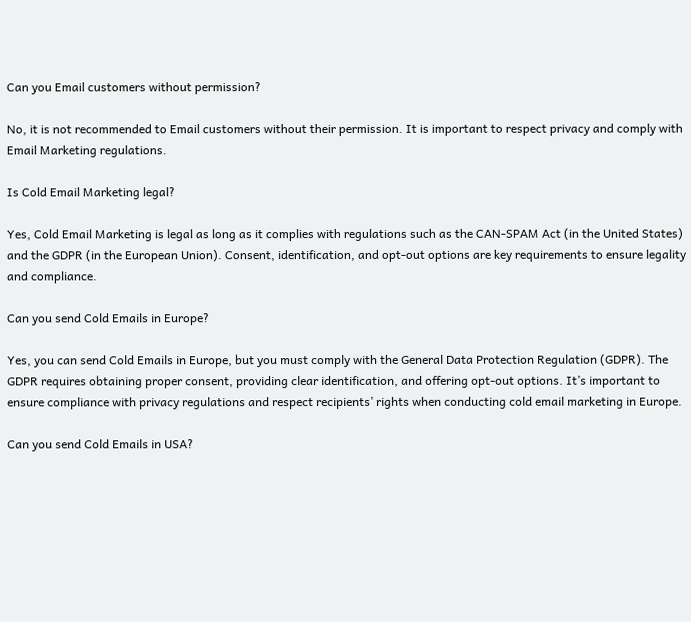Can you Email customers without permission?

No, it is not recommended to Email customers without their permission. It is important to respect privacy and comply with Email Marketing regulations.

Is Cold Email Marketing legal?

Yes, Cold Email Marketing is legal as long as it complies with regulations such as the CAN-SPAM Act (in the United States) and the GDPR (in the European Union). Consent, identification, and opt-out options are key requirements to ensure legality and compliance.

Can you send Cold Emails in Europe?

Yes, you can send Cold Emails in Europe, but you must comply with the General Data Protection Regulation (GDPR). The GDPR requires obtaining proper consent, providing clear identification, and offering opt-out options. It’s important to ensure compliance with privacy regulations and respect recipients’ rights when conducting cold email marketing in Europe.

Can you send Cold Emails in USA?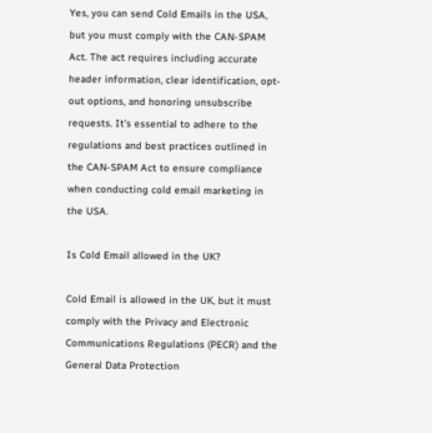Yes, you can send Cold Emails in the USA, but you must comply with the CAN-SPAM Act. The act requires including accurate header information, clear identification, opt-out options, and honoring unsubscribe requests. It’s essential to adhere to the regulations and best practices outlined in the CAN-SPAM Act to ensure compliance when conducting cold email marketing in the USA.

Is Cold Email allowed in the UK?

Cold Email is allowed in the UK, but it must comply with the Privacy and Electronic Communications Regulations (PECR) and the General Data Protection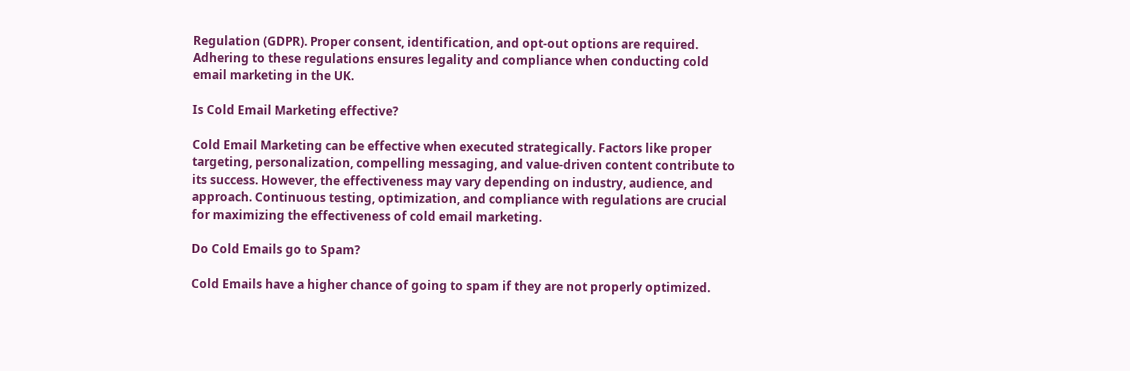Regulation (GDPR). Proper consent, identification, and opt-out options are required. Adhering to these regulations ensures legality and compliance when conducting cold email marketing in the UK.

Is Cold Email Marketing effective?

Cold Email Marketing can be effective when executed strategically. Factors like proper targeting, personalization, compelling messaging, and value-driven content contribute to its success. However, the effectiveness may vary depending on industry, audience, and approach. Continuous testing, optimization, and compliance with regulations are crucial for maximizing the effectiveness of cold email marketing.

Do Cold Emails go to Spam?

Cold Emails have a higher chance of going to spam if they are not properly optimized.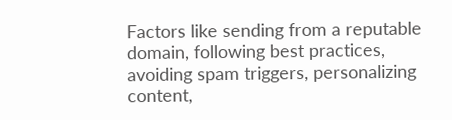Factors like sending from a reputable domain, following best practices, avoiding spam triggers, personalizing content,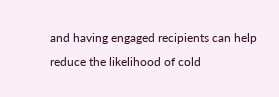and having engaged recipients can help reduce the likelihood of cold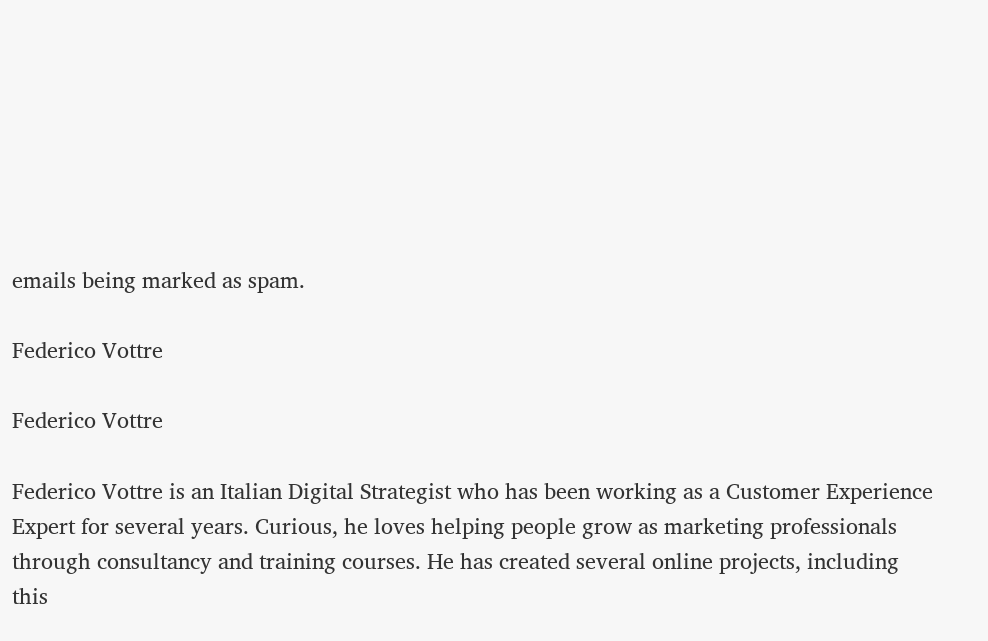emails being marked as spam.

Federico Vottre

Federico Vottre

Federico Vottre is an Italian Digital Strategist who has been working as a Customer Experience Expert for several years. Curious, he loves helping people grow as marketing professionals through consultancy and training courses. He has created several online projects, including this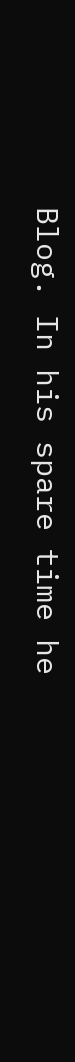Blog. In his spare time he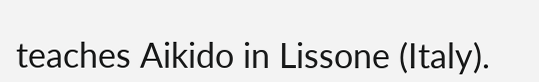teaches Aikido in Lissone (Italy).